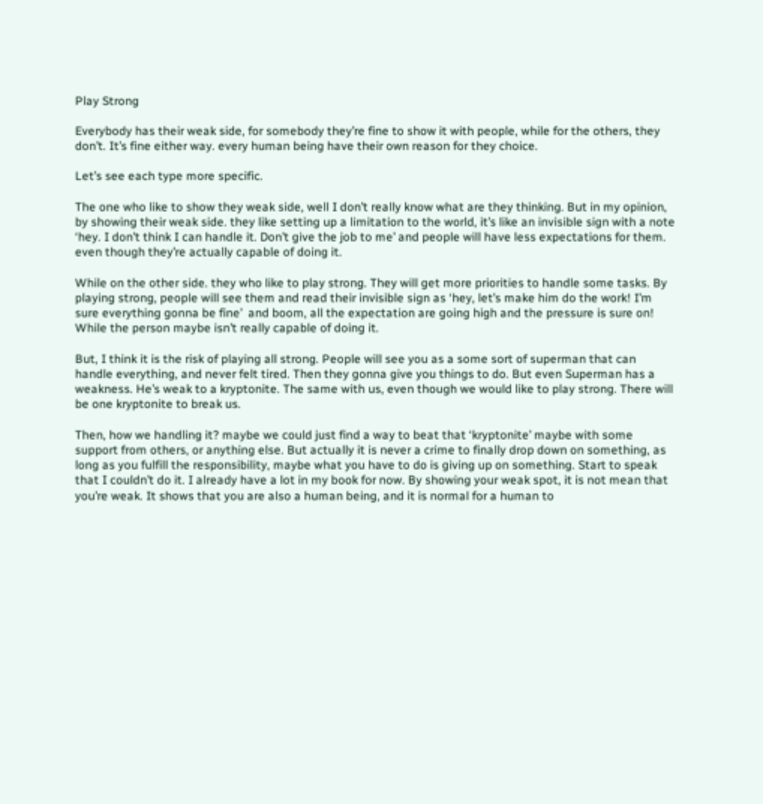Play Strong

Everybody has their weak side, for somebody they’re fine to show it with people, while for the others, they don’t. It’s fine either way. every human being have their own reason for they choice.

Let’s see each type more specific.

The one who like to show they weak side, well I don’t really know what are they thinking. But in my opinion, by showing their weak side. they like setting up a limitation to the world, it’s like an invisible sign with a note ‘hey. I don’t think I can handle it. Don’t give the job to me’ and people will have less expectations for them. even though they’re actually capable of doing it.

While on the other side. they who like to play strong. They will get more priorities to handle some tasks. By playing strong, people will see them and read their invisible sign as ‘hey, let’s make him do the work! I’m sure everything gonna be fine’  and boom, all the expectation are going high and the pressure is sure on! While the person maybe isn’t really capable of doing it.

But, I think it is the risk of playing all strong. People will see you as a some sort of superman that can handle everything, and never felt tired. Then they gonna give you things to do. But even Superman has a weakness. He’s weak to a kryptonite. The same with us, even though we would like to play strong. There will be one kryptonite to break us.

Then, how we handling it? maybe we could just find a way to beat that ‘kryptonite’ maybe with some support from others, or anything else. But actually it is never a crime to finally drop down on something, as long as you fulfill the responsibility, maybe what you have to do is giving up on something. Start to speak that I couldn’t do it. I already have a lot in my book for now. By showing your weak spot, it is not mean that you’re weak. It shows that you are also a human being, and it is normal for a human to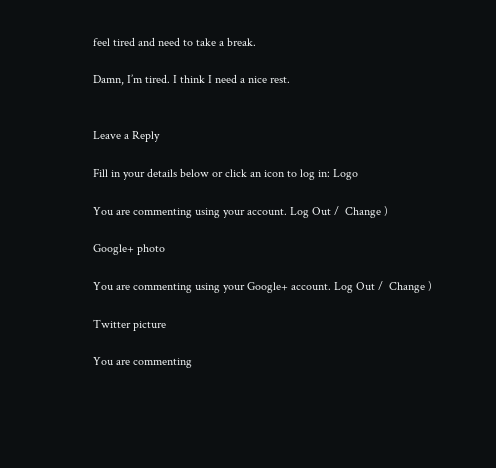feel tired and need to take a break.

Damn, I’m tired. I think I need a nice rest.


Leave a Reply

Fill in your details below or click an icon to log in: Logo

You are commenting using your account. Log Out /  Change )

Google+ photo

You are commenting using your Google+ account. Log Out /  Change )

Twitter picture

You are commenting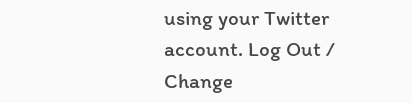using your Twitter account. Log Out /  Change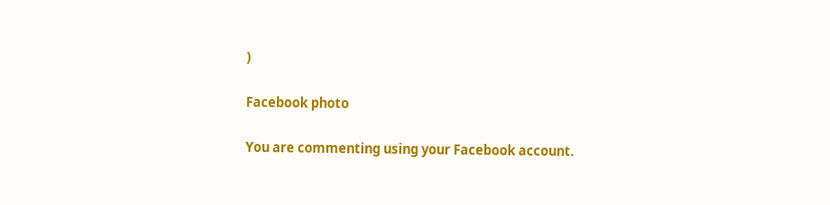)

Facebook photo

You are commenting using your Facebook account.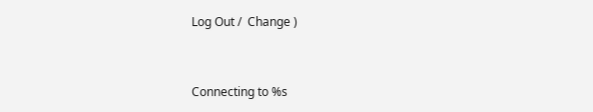Log Out /  Change )


Connecting to %s